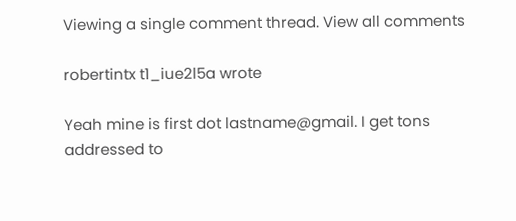Viewing a single comment thread. View all comments

robertintx t1_iue2l5a wrote

Yeah mine is first dot lastname@gmail. I get tons addressed to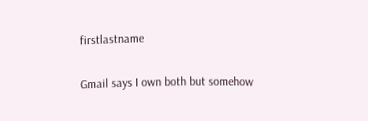firstlastname

Gmail says I own both but somehow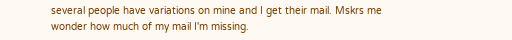several people have variations on mine and I get their mail. Mskrs me wonder how much of my mail I'm missing.